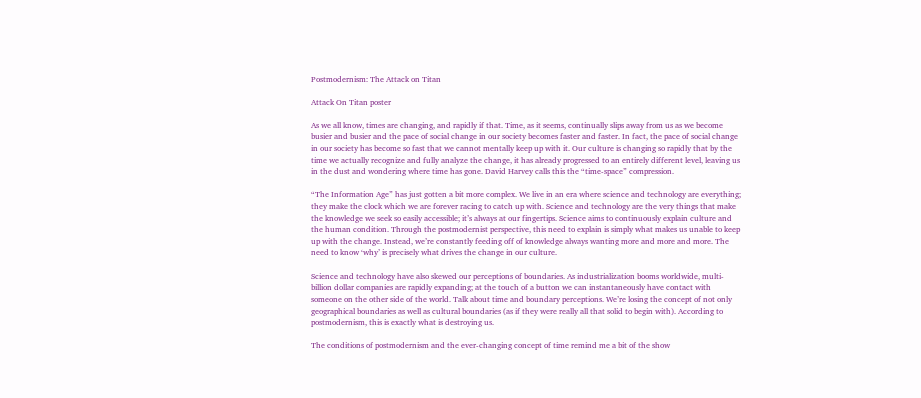Postmodernism: The Attack on Titan

Attack On Titan poster

As we all know, times are changing, and rapidly if that. Time, as it seems, continually slips away from us as we become busier and busier and the pace of social change in our society becomes faster and faster. In fact, the pace of social change in our society has become so fast that we cannot mentally keep up with it. Our culture is changing so rapidly that by the time we actually recognize and fully analyze the change, it has already progressed to an entirely different level, leaving us in the dust and wondering where time has gone. David Harvey calls this the “time-space” compression.

“The Information Age” has just gotten a bit more complex. We live in an era where science and technology are everything; they make the clock which we are forever racing to catch up with. Science and technology are the very things that make the knowledge we seek so easily accessible; it’s always at our fingertips. Science aims to continuously explain culture and the human condition. Through the postmodernist perspective, this need to explain is simply what makes us unable to keep up with the change. Instead, we’re constantly feeding off of knowledge always wanting more and more and more. The need to know ‘why’ is precisely what drives the change in our culture.

Science and technology have also skewed our perceptions of boundaries. As industrialization booms worldwide, multi-billion dollar companies are rapidly expanding; at the touch of a button we can instantaneously have contact with someone on the other side of the world. Talk about time and boundary perceptions. We’re losing the concept of not only geographical boundaries as well as cultural boundaries (as if they were really all that solid to begin with). According to postmodernism, this is exactly what is destroying us.

The conditions of postmodernism and the ever-changing concept of time remind me a bit of the show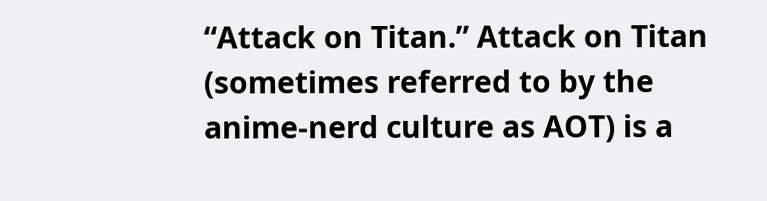“Attack on Titan.” Attack on Titan (sometimes referred to by the anime-nerd culture as AOT) is a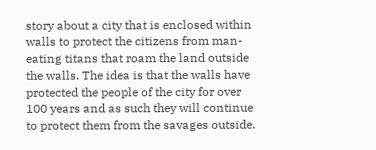story about a city that is enclosed within walls to protect the citizens from man-eating titans that roam the land outside the walls. The idea is that the walls have protected the people of the city for over 100 years and as such they will continue to protect them from the savages outside.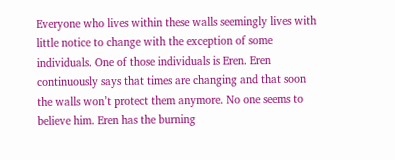Everyone who lives within these walls seemingly lives with little notice to change with the exception of some individuals. One of those individuals is Eren. Eren continuously says that times are changing and that soon the walls won’t protect them anymore. No one seems to believe him. Eren has the burning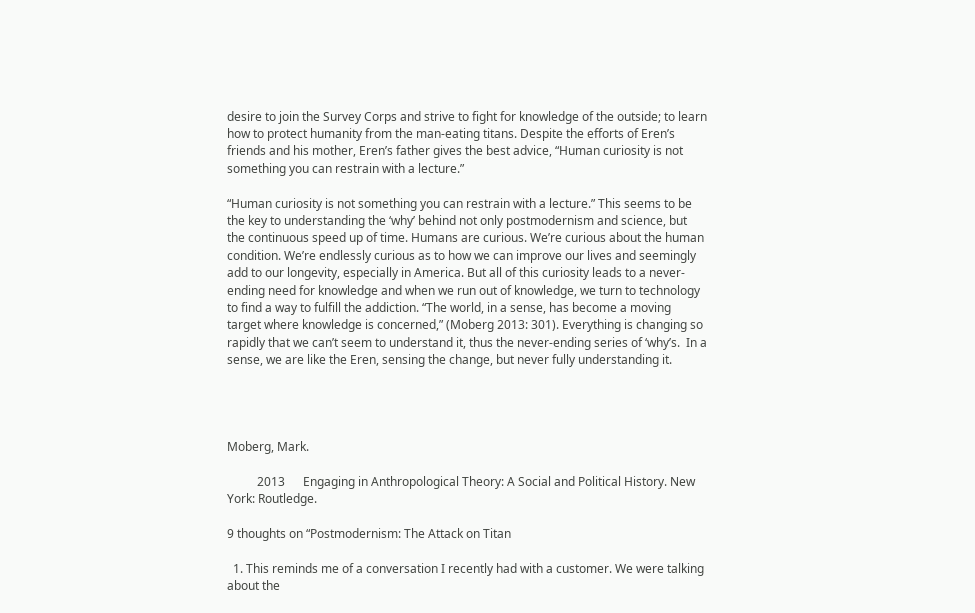desire to join the Survey Corps and strive to fight for knowledge of the outside; to learn how to protect humanity from the man-eating titans. Despite the efforts of Eren’s friends and his mother, Eren’s father gives the best advice, “Human curiosity is not something you can restrain with a lecture.”

“Human curiosity is not something you can restrain with a lecture.” This seems to be the key to understanding the ‘why’ behind not only postmodernism and science, but the continuous speed up of time. Humans are curious. We’re curious about the human condition. We’re endlessly curious as to how we can improve our lives and seemingly add to our longevity, especially in America. But all of this curiosity leads to a never-ending need for knowledge and when we run out of knowledge, we turn to technology to find a way to fulfill the addiction. “The world, in a sense, has become a moving target where knowledge is concerned,” (Moberg 2013: 301). Everything is changing so rapidly that we can’t seem to understand it, thus the never-ending series of ‘why’s.  In a sense, we are like the Eren, sensing the change, but never fully understanding it.




Moberg, Mark.

          2013      Engaging in Anthropological Theory: A Social and Political History. New York: Routledge.

9 thoughts on “Postmodernism: The Attack on Titan

  1. This reminds me of a conversation I recently had with a customer. We were talking about the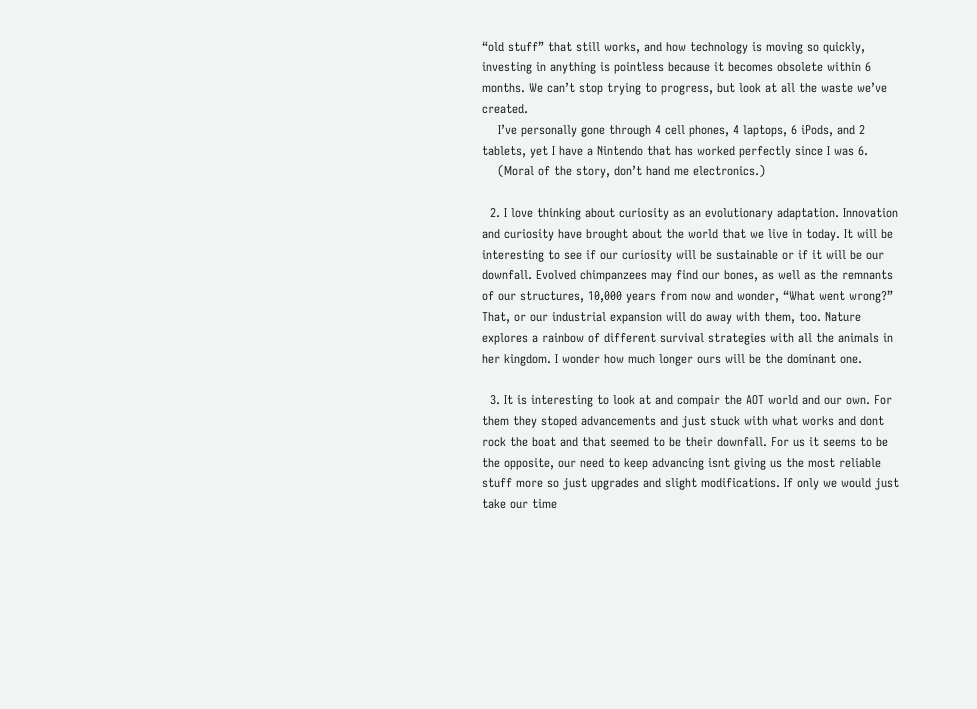“old stuff” that still works, and how technology is moving so quickly, investing in anything is pointless because it becomes obsolete within 6 months. We can’t stop trying to progress, but look at all the waste we’ve created.
    I’ve personally gone through 4 cell phones, 4 laptops, 6 iPods, and 2 tablets, yet I have a Nintendo that has worked perfectly since I was 6.
    (Moral of the story, don’t hand me electronics.)

  2. I love thinking about curiosity as an evolutionary adaptation. Innovation and curiosity have brought about the world that we live in today. It will be interesting to see if our curiosity will be sustainable or if it will be our downfall. Evolved chimpanzees may find our bones, as well as the remnants of our structures, 10,000 years from now and wonder, “What went wrong?” That, or our industrial expansion will do away with them, too. Nature explores a rainbow of different survival strategies with all the animals in her kingdom. I wonder how much longer ours will be the dominant one.

  3. It is interesting to look at and compair the AOT world and our own. For them they stoped advancements and just stuck with what works and dont rock the boat and that seemed to be their downfall. For us it seems to be the opposite, our need to keep advancing isnt giving us the most reliable stuff more so just upgrades and slight modifications. If only we would just take our time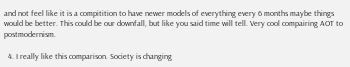and not feel like it is a compitition to have newer models of everything every 6 months maybe things would be better. This could be our downfall, but like you said time will tell. Very cool compairing AOT to postmodernism.

  4. I really like this comparison. Society is changing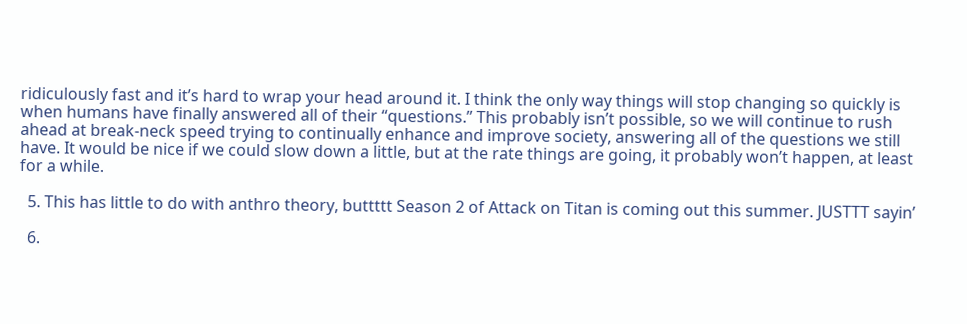ridiculously fast and it’s hard to wrap your head around it. I think the only way things will stop changing so quickly is when humans have finally answered all of their “questions.” This probably isn’t possible, so we will continue to rush ahead at break-neck speed trying to continually enhance and improve society, answering all of the questions we still have. It would be nice if we could slow down a little, but at the rate things are going, it probably won’t happen, at least for a while.

  5. This has little to do with anthro theory, buttttt Season 2 of Attack on Titan is coming out this summer. JUSTTT sayin’

  6.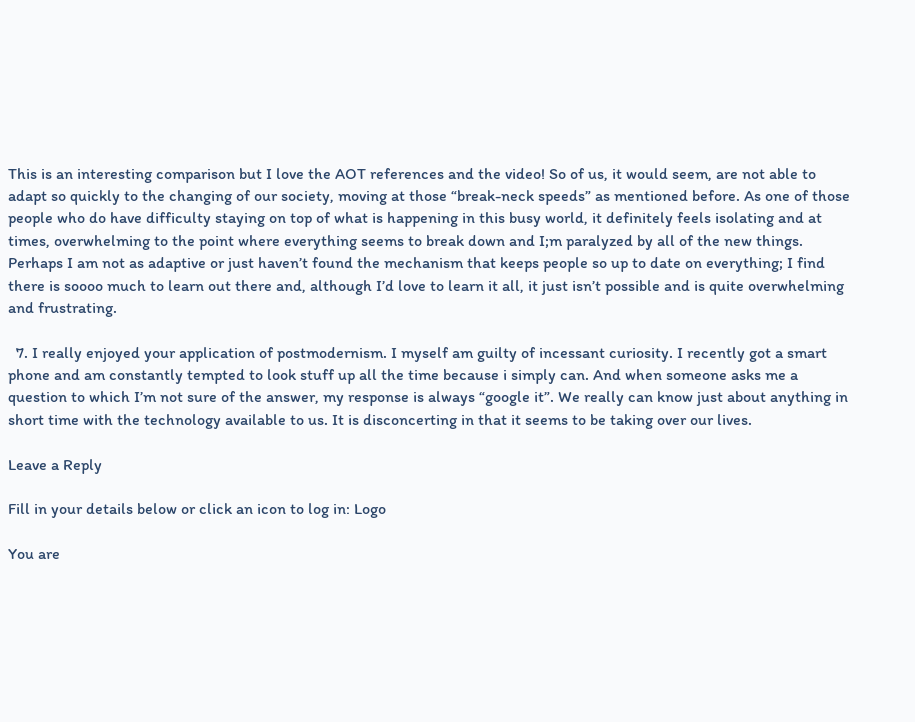This is an interesting comparison but I love the AOT references and the video! So of us, it would seem, are not able to adapt so quickly to the changing of our society, moving at those “break-neck speeds” as mentioned before. As one of those people who do have difficulty staying on top of what is happening in this busy world, it definitely feels isolating and at times, overwhelming to the point where everything seems to break down and I;m paralyzed by all of the new things. Perhaps I am not as adaptive or just haven’t found the mechanism that keeps people so up to date on everything; I find there is soooo much to learn out there and, although I’d love to learn it all, it just isn’t possible and is quite overwhelming and frustrating.

  7. I really enjoyed your application of postmodernism. I myself am guilty of incessant curiosity. I recently got a smart phone and am constantly tempted to look stuff up all the time because i simply can. And when someone asks me a question to which I’m not sure of the answer, my response is always “google it”. We really can know just about anything in short time with the technology available to us. It is disconcerting in that it seems to be taking over our lives.

Leave a Reply

Fill in your details below or click an icon to log in: Logo

You are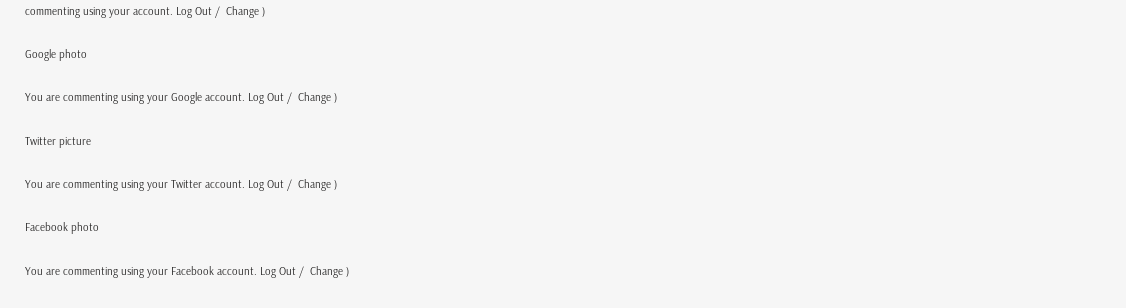commenting using your account. Log Out /  Change )

Google photo

You are commenting using your Google account. Log Out /  Change )

Twitter picture

You are commenting using your Twitter account. Log Out /  Change )

Facebook photo

You are commenting using your Facebook account. Log Out /  Change )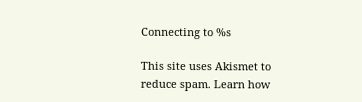Connecting to %s

This site uses Akismet to reduce spam. Learn how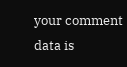your comment data is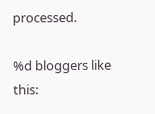processed.

%d bloggers like this: